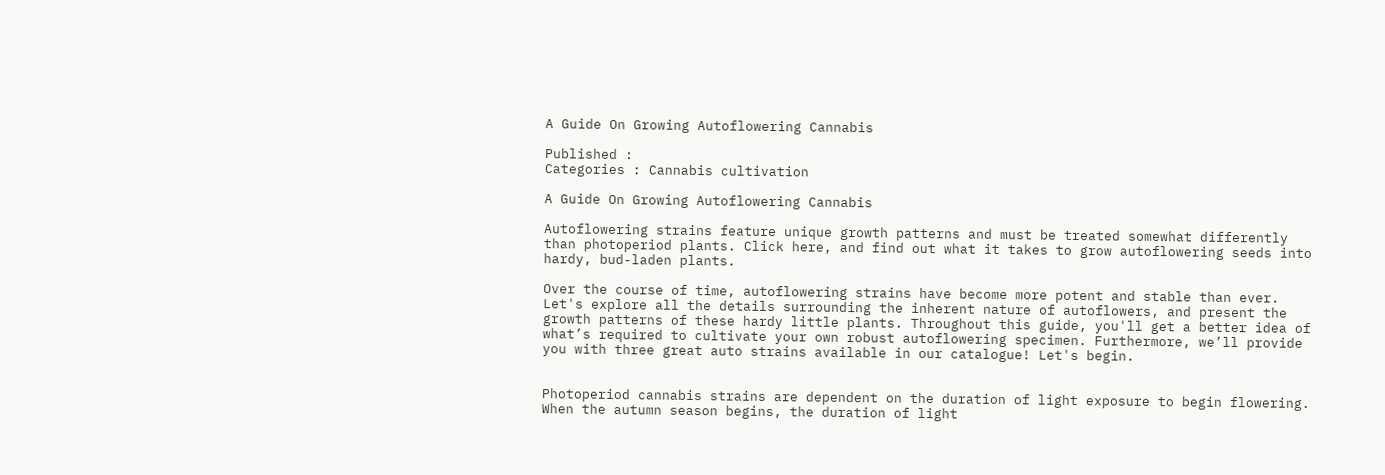A Guide On Growing Autoflowering Cannabis

Published :
Categories : Cannabis cultivation

A Guide On Growing Autoflowering Cannabis

Autoflowering strains feature unique growth patterns and must be treated somewhat differently than photoperiod plants. Click here, and find out what it takes to grow autoflowering seeds into hardy, bud-laden plants.

Over the course of time, autoflowering strains have become more potent and stable than ever. Let's explore all the details surrounding the inherent nature of autoflowers, and present the growth patterns of these hardy little plants. Throughout this guide, you'll get a better idea of what’s required to cultivate your own robust autoflowering specimen. Furthermore, we’ll provide you with three great auto strains available in our catalogue! Let's begin.


Photoperiod cannabis strains are dependent on the duration of light exposure to begin flowering. When the autumn season begins, the duration of light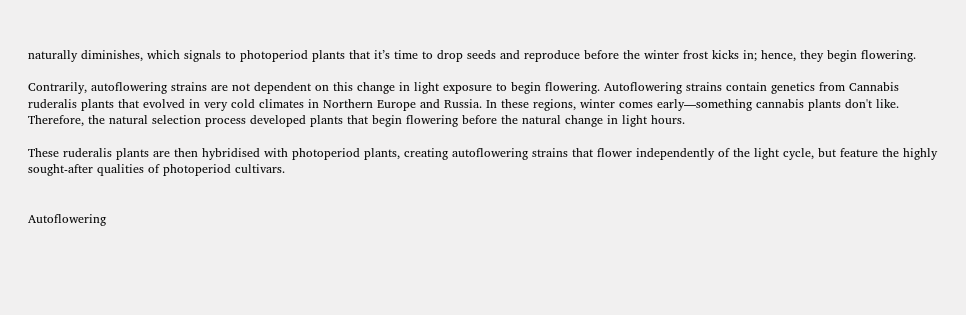naturally diminishes, which signals to photoperiod plants that it’s time to drop seeds and reproduce before the winter frost kicks in; hence, they begin flowering.

Contrarily, autoflowering strains are not dependent on this change in light exposure to begin flowering. Autoflowering strains contain genetics from Cannabis ruderalis plants that evolved in very cold climates in Northern Europe and Russia. In these regions, winter comes early—something cannabis plants don't like. Therefore, the natural selection process developed plants that begin flowering before the natural change in light hours.

These ruderalis plants are then hybridised with photoperiod plants, creating autoflowering strains that flower independently of the light cycle, but feature the highly sought-after qualities of photoperiod cultivars.


Autoflowering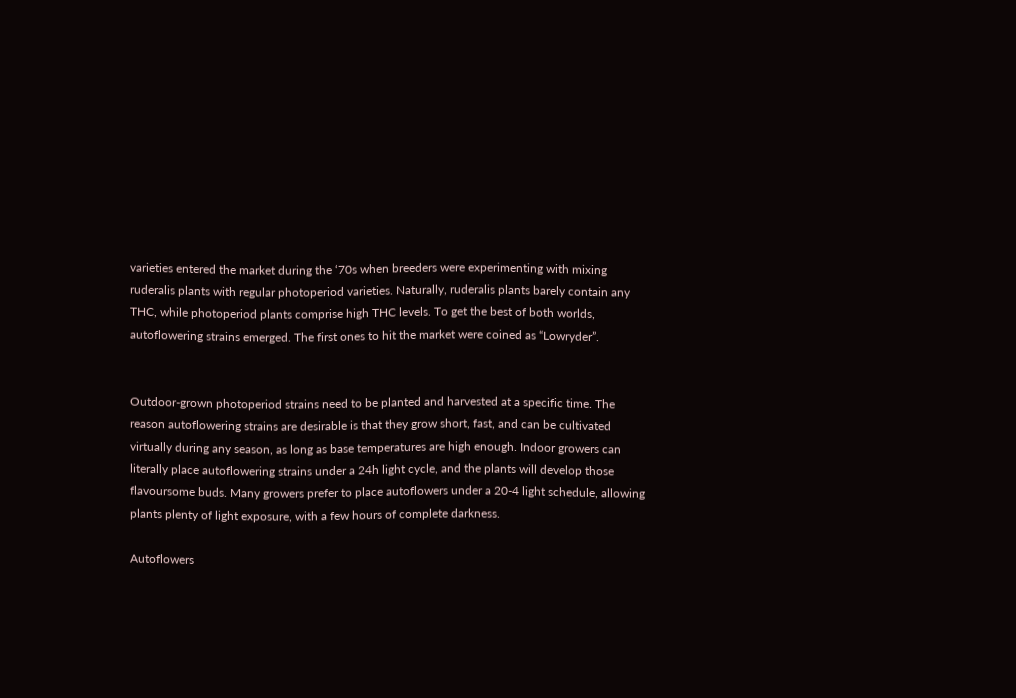varieties entered the market during the ‘70s when breeders were experimenting with mixing ruderalis plants with regular photoperiod varieties. Naturally, ruderalis plants barely contain any THC, while photoperiod plants comprise high THC levels. To get the best of both worlds, autoflowering strains emerged. The first ones to hit the market were coined as “Lowryder”.


Outdoor-grown photoperiod strains need to be planted and harvested at a specific time. The reason autoflowering strains are desirable is that they grow short, fast, and can be cultivated virtually during any season, as long as base temperatures are high enough. Indoor growers can literally place autoflowering strains under a 24h light cycle, and the plants will develop those flavoursome buds. Many growers prefer to place autoflowers under a 20-4 light schedule, allowing plants plenty of light exposure, with a few hours of complete darkness.

Autoflowers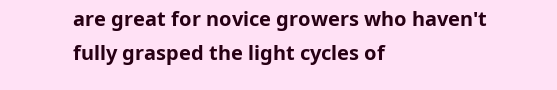are great for novice growers who haven't fully grasped the light cycles of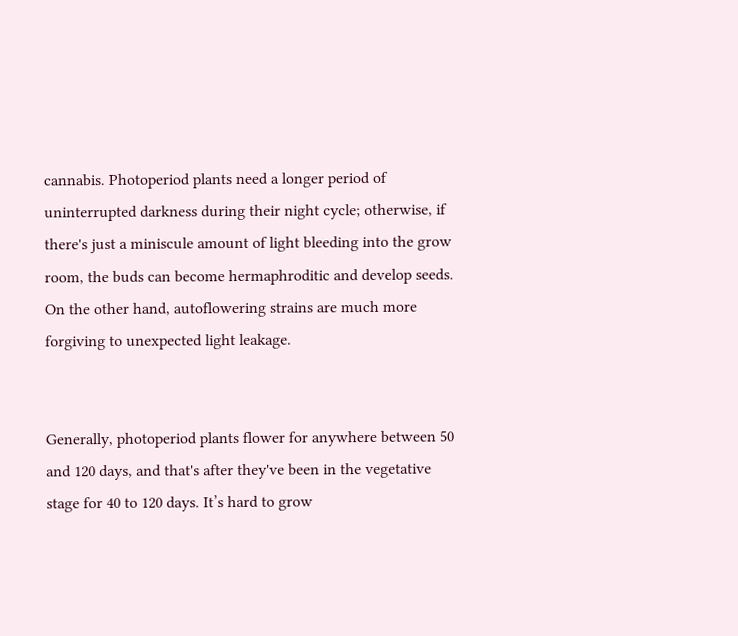cannabis. Photoperiod plants need a longer period of uninterrupted darkness during their night cycle; otherwise, if there's just a miniscule amount of light bleeding into the grow room, the buds can become hermaphroditic and develop seeds. On the other hand, autoflowering strains are much more forgiving to unexpected light leakage.


Generally, photoperiod plants flower for anywhere between 50 and 120 days, and that's after they've been in the vegetative stage for 40 to 120 days. It’s hard to grow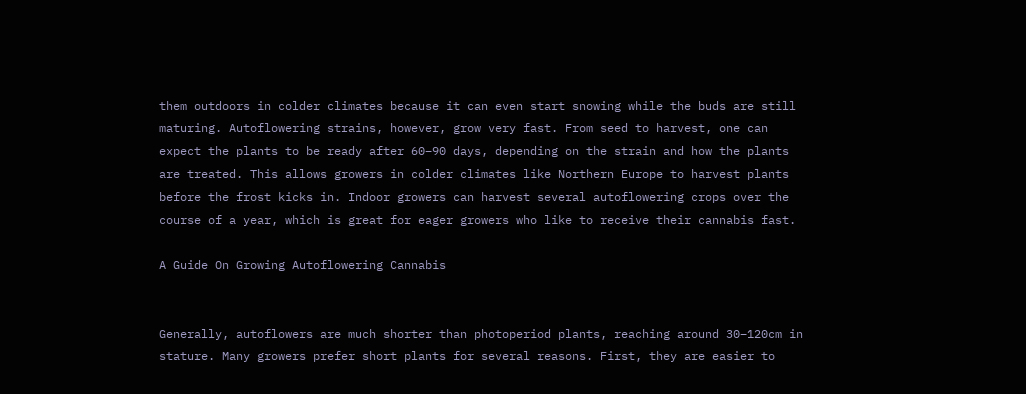them outdoors in colder climates because it can even start snowing while the buds are still maturing. Autoflowering strains, however, grow very fast. From seed to harvest, one can expect the plants to be ready after 60–90 days, depending on the strain and how the plants are treated. This allows growers in colder climates like Northern Europe to harvest plants before the frost kicks in. Indoor growers can harvest several autoflowering crops over the course of a year, which is great for eager growers who like to receive their cannabis fast.

A Guide On Growing Autoflowering Cannabis


Generally, autoflowers are much shorter than photoperiod plants, reaching around 30–120cm in stature. Many growers prefer short plants for several reasons. First, they are easier to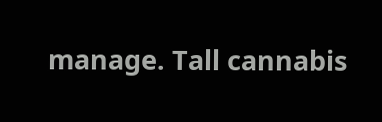manage. Tall cannabis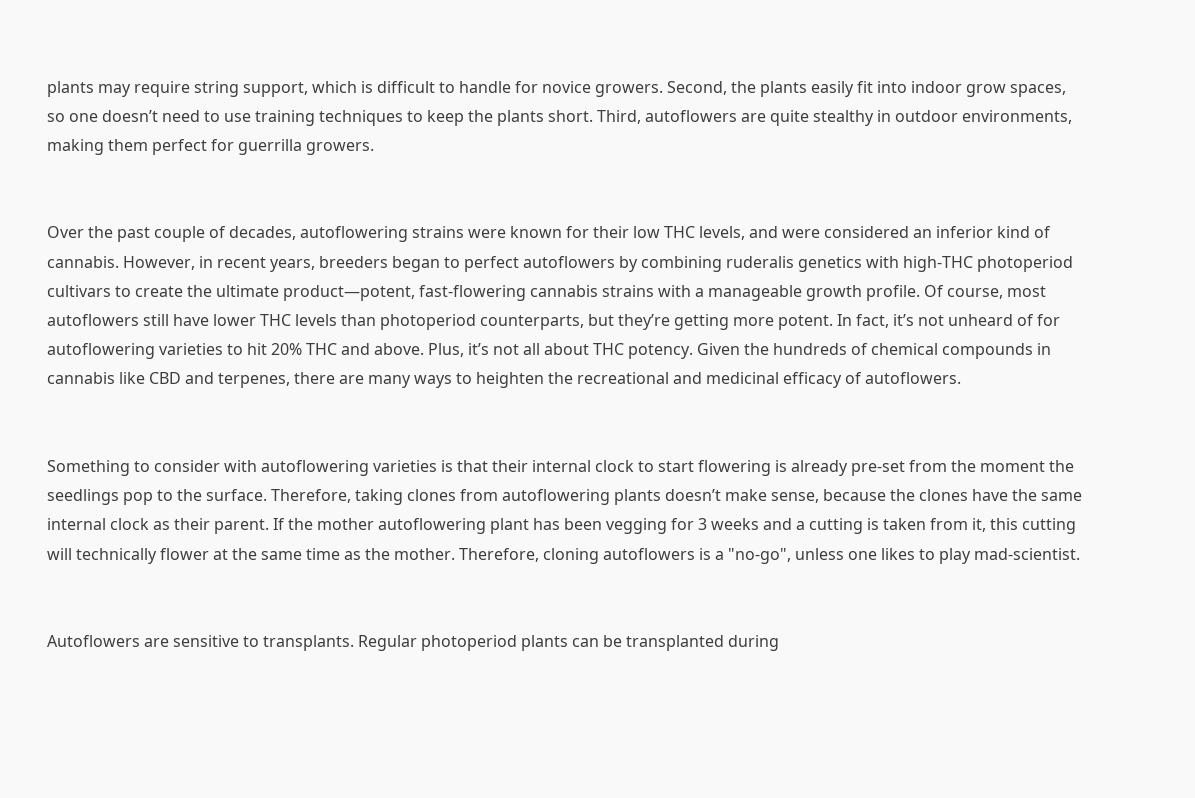plants may require string support, which is difficult to handle for novice growers. Second, the plants easily fit into indoor grow spaces, so one doesn’t need to use training techniques to keep the plants short. Third, autoflowers are quite stealthy in outdoor environments, making them perfect for guerrilla growers.


Over the past couple of decades, autoflowering strains were known for their low THC levels, and were considered an inferior kind of cannabis. However, in recent years, breeders began to perfect autoflowers by combining ruderalis genetics with high-THC photoperiod cultivars to create the ultimate product—potent, fast-flowering cannabis strains with a manageable growth profile. Of course, most autoflowers still have lower THC levels than photoperiod counterparts, but they’re getting more potent. In fact, it’s not unheard of for autoflowering varieties to hit 20% THC and above. Plus, it’s not all about THC potency. Given the hundreds of chemical compounds in cannabis like CBD and terpenes, there are many ways to heighten the recreational and medicinal efficacy of autoflowers.


Something to consider with autoflowering varieties is that their internal clock to start flowering is already pre-set from the moment the seedlings pop to the surface. Therefore, taking clones from autoflowering plants doesn’t make sense, because the clones have the same internal clock as their parent. If the mother autoflowering plant has been vegging for 3 weeks and a cutting is taken from it, this cutting will technically flower at the same time as the mother. Therefore, cloning autoflowers is a "no-go", unless one likes to play mad-scientist.


Autoflowers are sensitive to transplants. Regular photoperiod plants can be transplanted during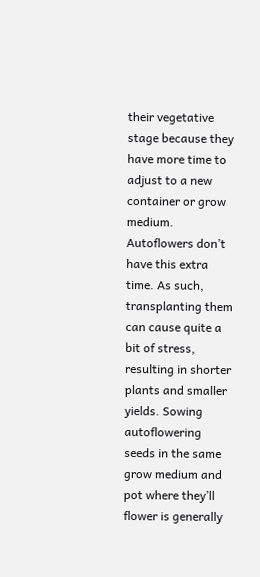their vegetative stage because they have more time to adjust to a new container or grow medium. Autoflowers don’t have this extra time. As such, transplanting them can cause quite a bit of stress, resulting in shorter plants and smaller yields. Sowing autoflowering seeds in the same grow medium and pot where they’ll flower is generally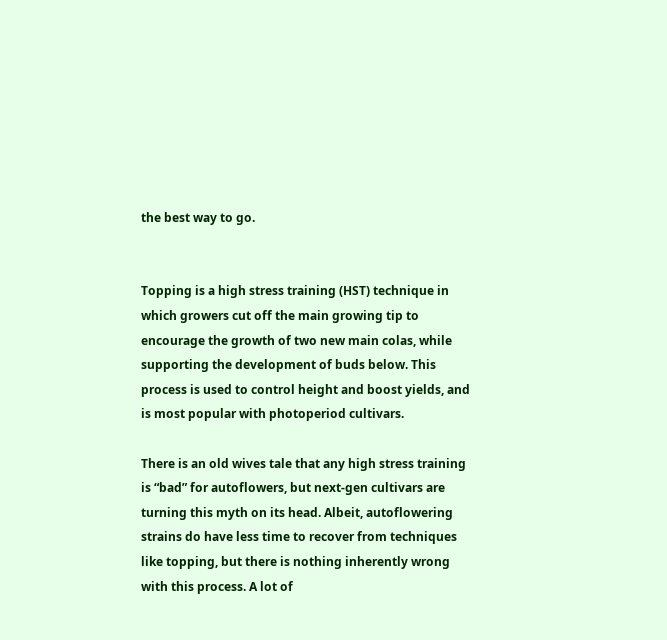the best way to go.


Topping is a high stress training (HST) technique in which growers cut off the main growing tip to encourage the growth of two new main colas, while supporting the development of buds below. This process is used to control height and boost yields, and is most popular with photoperiod cultivars.

There is an old wives tale that any high stress training is “bad” for autoflowers, but next-gen cultivars are turning this myth on its head. Albeit, autoflowering strains do have less time to recover from techniques like topping, but there is nothing inherently wrong with this process. A lot of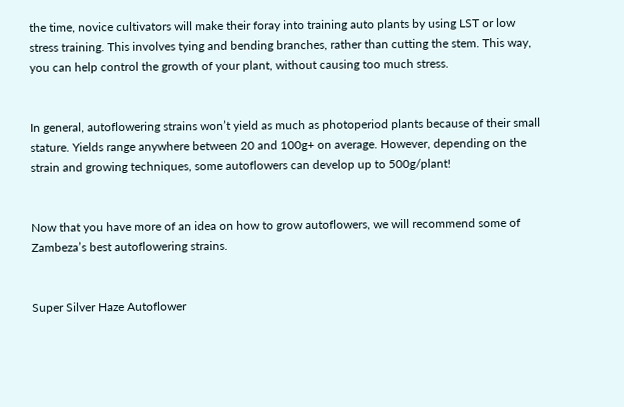the time, novice cultivators will make their foray into training auto plants by using LST or low stress training. This involves tying and bending branches, rather than cutting the stem. This way, you can help control the growth of your plant, without causing too much stress.


In general, autoflowering strains won’t yield as much as photoperiod plants because of their small stature. Yields range anywhere between 20 and 100g+ on average. However, depending on the strain and growing techniques, some autoflowers can develop up to 500g/plant!


Now that you have more of an idea on how to grow autoflowers, we will recommend some of Zambeza’s best autoflowering strains.


Super Silver Haze Autoflower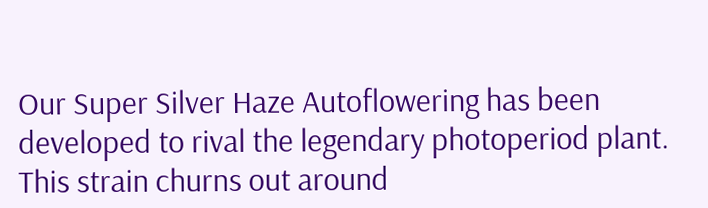Our Super Silver Haze Autoflowering has been developed to rival the legendary photoperiod plant. This strain churns out around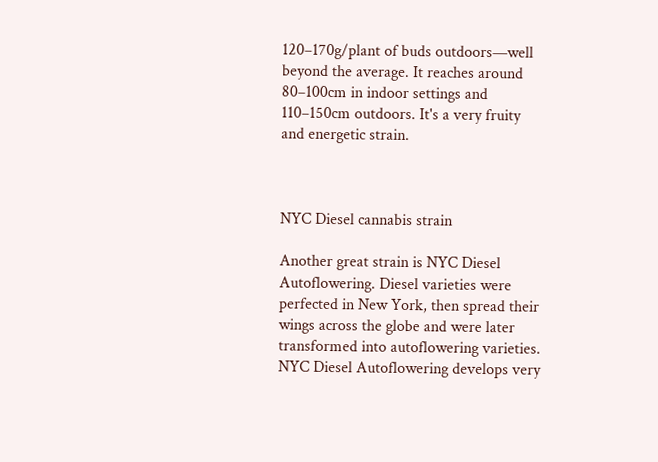120–170g/plant of buds outdoors—well beyond the average. It reaches around 80–100cm in indoor settings and 110–150cm outdoors. It's a very fruity and energetic strain.



NYC Diesel cannabis strain

Another great strain is NYC Diesel Autoflowering. Diesel varieties were perfected in New York, then spread their wings across the globe and were later transformed into autoflowering varieties. NYC Diesel Autoflowering develops very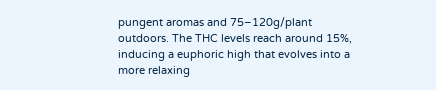pungent aromas and 75–120g/plant outdoors. The THC levels reach around 15%, inducing a euphoric high that evolves into a more relaxing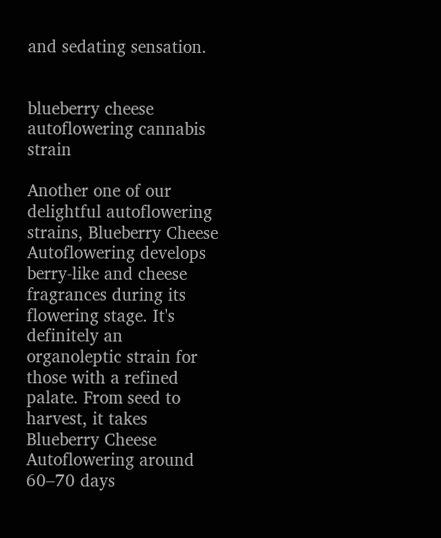and sedating sensation.


blueberry cheese autoflowering cannabis strain

Another one of our delightful autoflowering strains, Blueberry Cheese Autoflowering develops berry-like and cheese fragrances during its flowering stage. It's definitely an organoleptic strain for those with a refined palate. From seed to harvest, it takes Blueberry Cheese Autoflowering around 60–70 days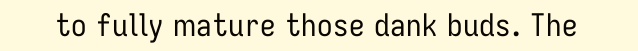to fully mature those dank buds. The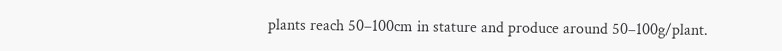plants reach 50–100cm in stature and produce around 50–100g/plant.